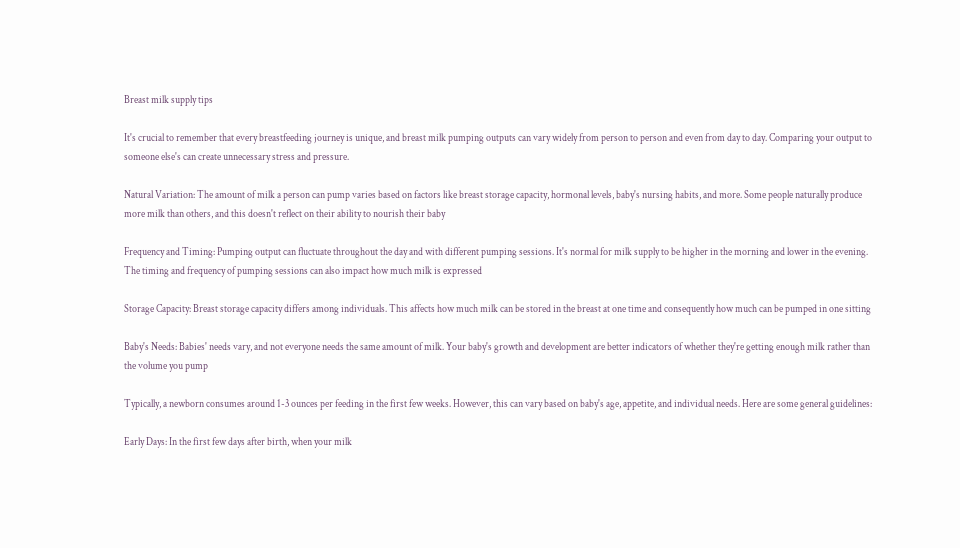Breast milk supply tips

It's crucial to remember that every breastfeeding journey is unique, and breast milk pumping outputs can vary widely from person to person and even from day to day. Comparing your output to someone else's can create unnecessary stress and pressure.

Natural Variation: The amount of milk a person can pump varies based on factors like breast storage capacity, hormonal levels, baby's nursing habits, and more. Some people naturally produce more milk than others, and this doesn't reflect on their ability to nourish their baby

Frequency and Timing: Pumping output can fluctuate throughout the day and with different pumping sessions. It's normal for milk supply to be higher in the morning and lower in the evening. The timing and frequency of pumping sessions can also impact how much milk is expressed

Storage Capacity: Breast storage capacity differs among individuals. This affects how much milk can be stored in the breast at one time and consequently how much can be pumped in one sitting

Baby's Needs: Babies' needs vary, and not everyone needs the same amount of milk. Your baby's growth and development are better indicators of whether they're getting enough milk rather than the volume you pump

Typically, a newborn consumes around 1-3 ounces per feeding in the first few weeks. However, this can vary based on baby's age, appetite, and individual needs. Here are some general guidelines:

Early Days: In the first few days after birth, when your milk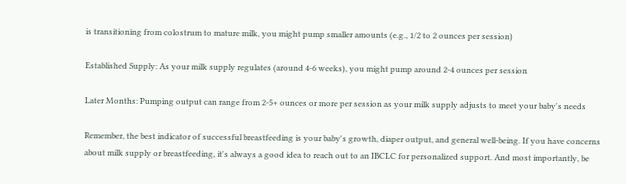is transitioning from colostrum to mature milk, you might pump smaller amounts (e.g., 1/2 to 2 ounces per session)

Established Supply: As your milk supply regulates (around 4-6 weeks), you might pump around 2-4 ounces per session

Later Months: Pumping output can range from 2-5+ ounces or more per session as your milk supply adjusts to meet your baby's needs

Remember, the best indicator of successful breastfeeding is your baby's growth, diaper output, and general well-being. If you have concerns about milk supply or breastfeeding, it's always a good idea to reach out to an IBCLC for personalized support. And most importantly, be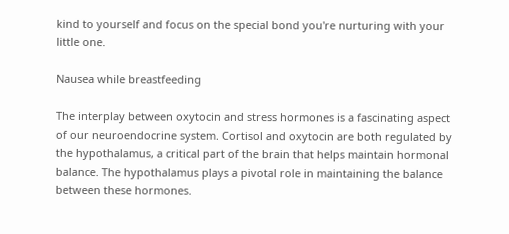kind to yourself and focus on the special bond you're nurturing with your little one.

Nausea while breastfeeding

The interplay between oxytocin and stress hormones is a fascinating aspect of our neuroendocrine system. Cortisol and oxytocin are both regulated by the hypothalamus, a critical part of the brain that helps maintain hormonal balance. The hypothalamus plays a pivotal role in maintaining the balance between these hormones.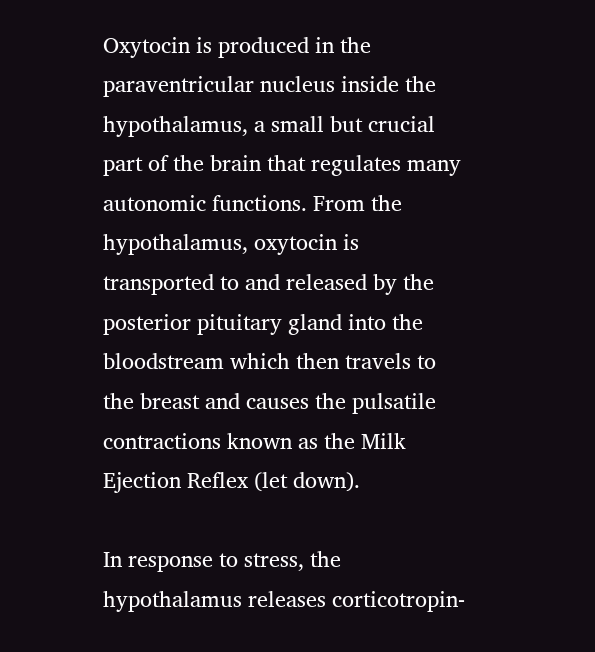Oxytocin is produced in the paraventricular nucleus inside the hypothalamus, a small but crucial part of the brain that regulates many autonomic functions. From the hypothalamus, oxytocin is transported to and released by the posterior pituitary gland into the bloodstream which then travels to the breast and causes the pulsatile contractions known as the Milk Ejection Reflex (let down).

In response to stress, the hypothalamus releases corticotropin-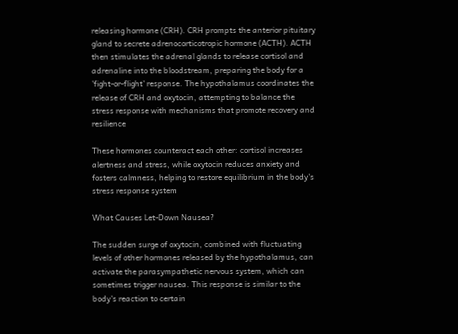releasing hormone (CRH). CRH prompts the anterior pituitary gland to secrete adrenocorticotropic hormone (ACTH). ACTH then stimulates the adrenal glands to release cortisol and adrenaline into the bloodstream, preparing the body for a 'fight-or-flight' response. The hypothalamus coordinates the release of CRH and oxytocin, attempting to balance the stress response with mechanisms that promote recovery and resilience

These hormones counteract each other: cortisol increases alertness and stress, while oxytocin reduces anxiety and fosters calmness, helping to restore equilibrium in the body's stress response system

What Causes Let-Down Nausea?

The sudden surge of oxytocin, combined with fluctuating levels of other hormones released by the hypothalamus, can activate the parasympathetic nervous system, which can sometimes trigger nausea. This response is similar to the body's reaction to certain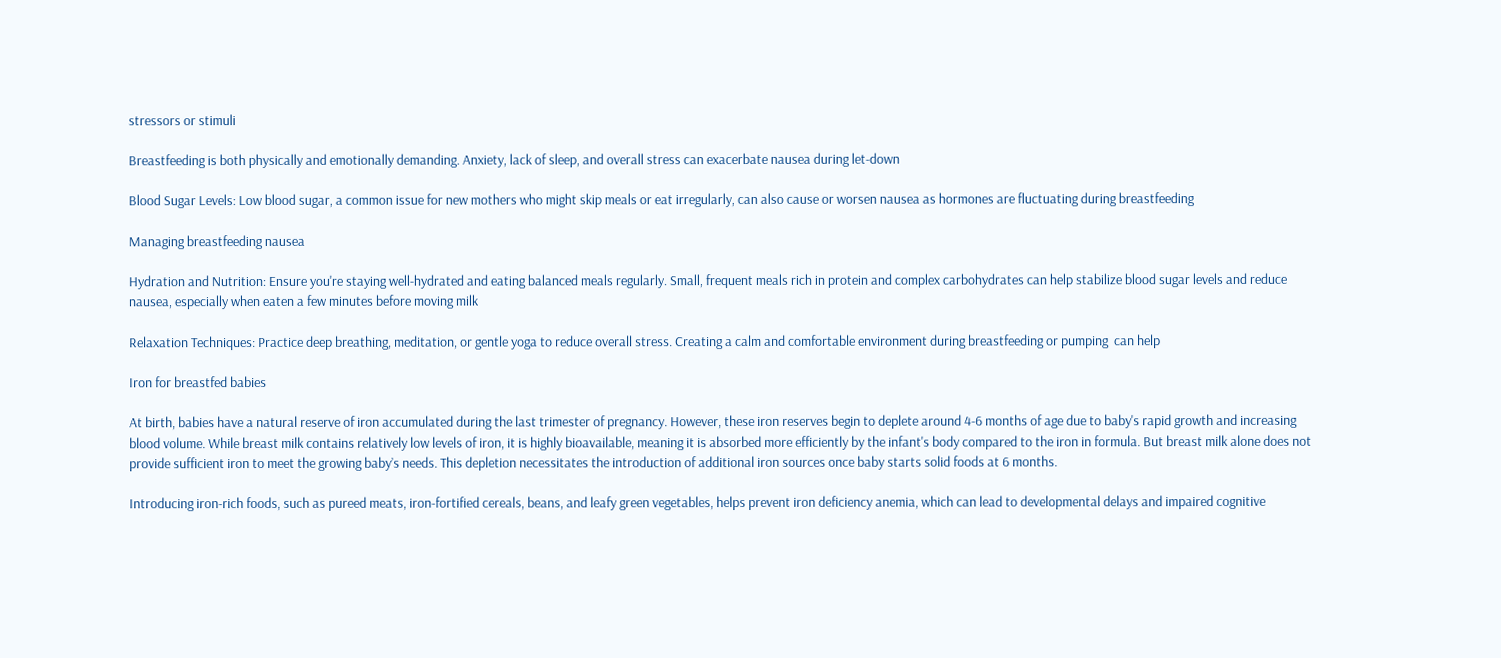stressors or stimuli

Breastfeeding is both physically and emotionally demanding. Anxiety, lack of sleep, and overall stress can exacerbate nausea during let-down

Blood Sugar Levels: Low blood sugar, a common issue for new mothers who might skip meals or eat irregularly, can also cause or worsen nausea as hormones are fluctuating during breastfeeding

Managing breastfeeding nausea

Hydration and Nutrition: Ensure you're staying well-hydrated and eating balanced meals regularly. Small, frequent meals rich in protein and complex carbohydrates can help stabilize blood sugar levels and reduce nausea, especially when eaten a few minutes before moving milk

Relaxation Techniques: Practice deep breathing, meditation, or gentle yoga to reduce overall stress. Creating a calm and comfortable environment during breastfeeding or pumping  can help

Iron for breastfed babies

At birth, babies have a natural reserve of iron accumulated during the last trimester of pregnancy. However, these iron reserves begin to deplete around 4-6 months of age due to baby's rapid growth and increasing blood volume. While breast milk contains relatively low levels of iron, it is highly bioavailable, meaning it is absorbed more efficiently by the infant's body compared to the iron in formula. But breast milk alone does not provide sufficient iron to meet the growing baby’s needs. This depletion necessitates the introduction of additional iron sources once baby starts solid foods at 6 months.

Introducing iron-rich foods, such as pureed meats, iron-fortified cereals, beans, and leafy green vegetables, helps prevent iron deficiency anemia, which can lead to developmental delays and impaired cognitive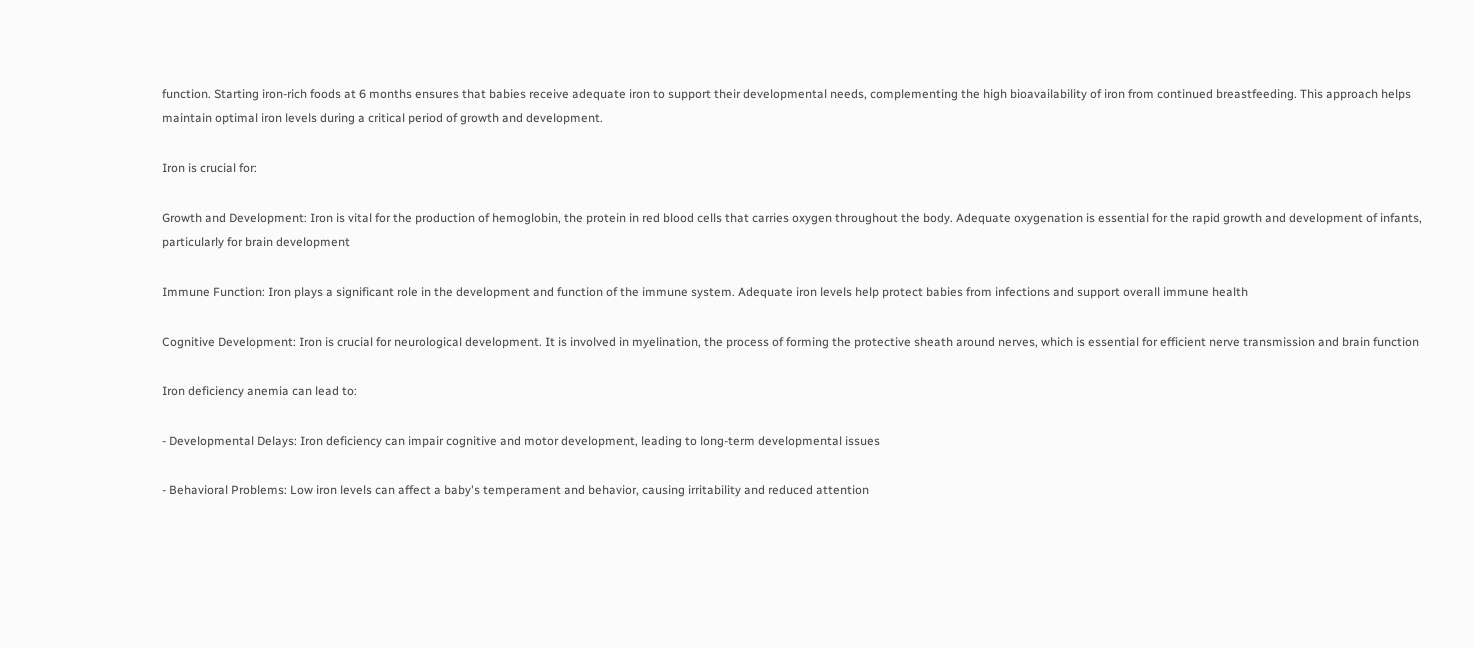function. Starting iron-rich foods at 6 months ensures that babies receive adequate iron to support their developmental needs, complementing the high bioavailability of iron from continued breastfeeding. This approach helps maintain optimal iron levels during a critical period of growth and development.

Iron is crucial for:

Growth and Development: Iron is vital for the production of hemoglobin, the protein in red blood cells that carries oxygen throughout the body. Adequate oxygenation is essential for the rapid growth and development of infants, particularly for brain development

Immune Function: Iron plays a significant role in the development and function of the immune system. Adequate iron levels help protect babies from infections and support overall immune health

Cognitive Development: Iron is crucial for neurological development. It is involved in myelination, the process of forming the protective sheath around nerves, which is essential for efficient nerve transmission and brain function

Iron deficiency anemia can lead to:

- Developmental Delays: Iron deficiency can impair cognitive and motor development, leading to long-term developmental issues

- Behavioral Problems: Low iron levels can affect a baby's temperament and behavior, causing irritability and reduced attention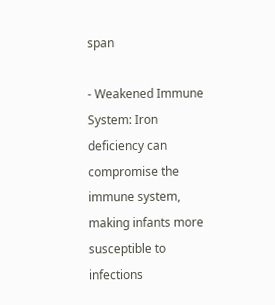span

- Weakened Immune System: Iron deficiency can compromise the immune system, making infants more susceptible to infections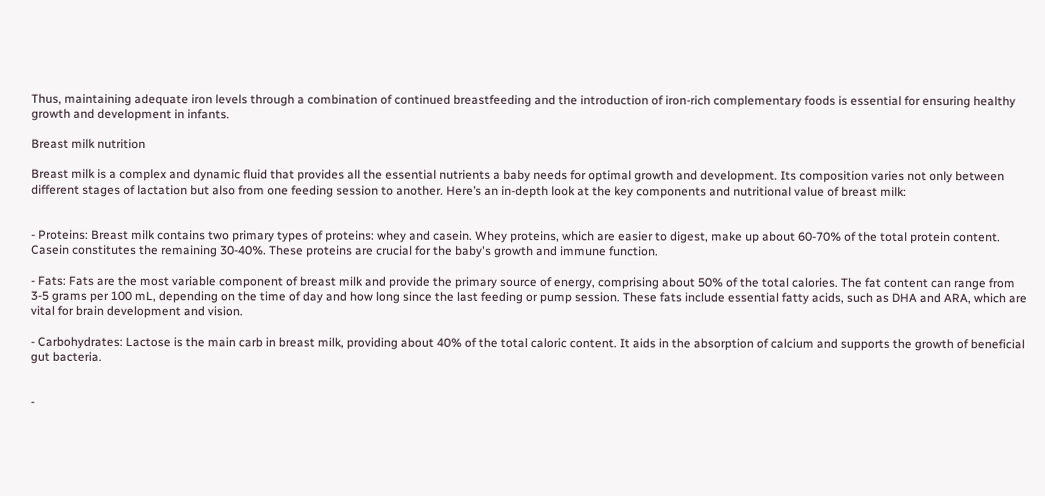Thus, maintaining adequate iron levels through a combination of continued breastfeeding and the introduction of iron-rich complementary foods is essential for ensuring healthy growth and development in infants.

Breast milk nutrition

Breast milk is a complex and dynamic fluid that provides all the essential nutrients a baby needs for optimal growth and development. Its composition varies not only between different stages of lactation but also from one feeding session to another. Here’s an in-depth look at the key components and nutritional value of breast milk:


- Proteins: Breast milk contains two primary types of proteins: whey and casein. Whey proteins, which are easier to digest, make up about 60-70% of the total protein content. Casein constitutes the remaining 30-40%. These proteins are crucial for the baby's growth and immune function.

- Fats: Fats are the most variable component of breast milk and provide the primary source of energy, comprising about 50% of the total calories. The fat content can range from 3-5 grams per 100 mL, depending on the time of day and how long since the last feeding or pump session. These fats include essential fatty acids, such as DHA and ARA, which are vital for brain development and vision.

- Carbohydrates: Lactose is the main carb in breast milk, providing about 40% of the total caloric content. It aids in the absorption of calcium and supports the growth of beneficial gut bacteria.


-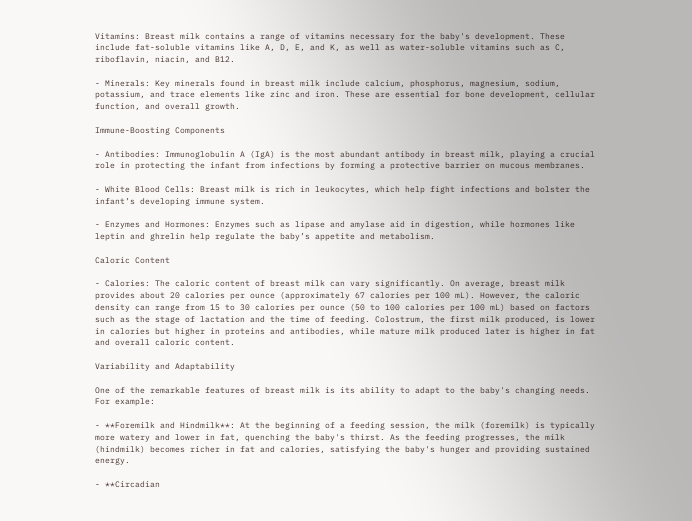Vitamins: Breast milk contains a range of vitamins necessary for the baby's development. These include fat-soluble vitamins like A, D, E, and K, as well as water-soluble vitamins such as C, riboflavin, niacin, and B12.

- Minerals: Key minerals found in breast milk include calcium, phosphorus, magnesium, sodium, potassium, and trace elements like zinc and iron. These are essential for bone development, cellular function, and overall growth.

Immune-Boosting Components

- Antibodies: Immunoglobulin A (IgA) is the most abundant antibody in breast milk, playing a crucial role in protecting the infant from infections by forming a protective barrier on mucous membranes.

- White Blood Cells: Breast milk is rich in leukocytes, which help fight infections and bolster the infant’s developing immune system.

- Enzymes and Hormones: Enzymes such as lipase and amylase aid in digestion, while hormones like leptin and ghrelin help regulate the baby’s appetite and metabolism.

Caloric Content

- Calories: The caloric content of breast milk can vary significantly. On average, breast milk provides about 20 calories per ounce (approximately 67 calories per 100 mL). However, the caloric density can range from 15 to 30 calories per ounce (50 to 100 calories per 100 mL) based on factors such as the stage of lactation and the time of feeding. Colostrum, the first milk produced, is lower in calories but higher in proteins and antibodies, while mature milk produced later is higher in fat and overall caloric content.

Variability and Adaptability

One of the remarkable features of breast milk is its ability to adapt to the baby's changing needs. For example:

- **Foremilk and Hindmilk**: At the beginning of a feeding session, the milk (foremilk) is typically more watery and lower in fat, quenching the baby's thirst. As the feeding progresses, the milk (hindmilk) becomes richer in fat and calories, satisfying the baby's hunger and providing sustained energy.

- **Circadian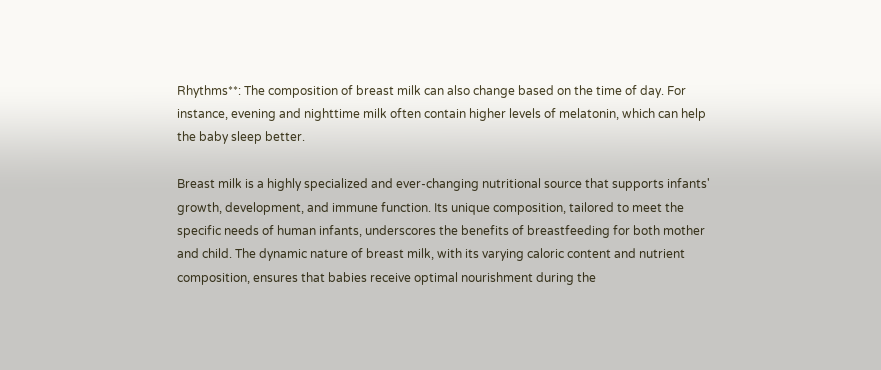Rhythms**: The composition of breast milk can also change based on the time of day. For instance, evening and nighttime milk often contain higher levels of melatonin, which can help the baby sleep better.

Breast milk is a highly specialized and ever-changing nutritional source that supports infants' growth, development, and immune function. Its unique composition, tailored to meet the specific needs of human infants, underscores the benefits of breastfeeding for both mother and child. The dynamic nature of breast milk, with its varying caloric content and nutrient composition, ensures that babies receive optimal nourishment during the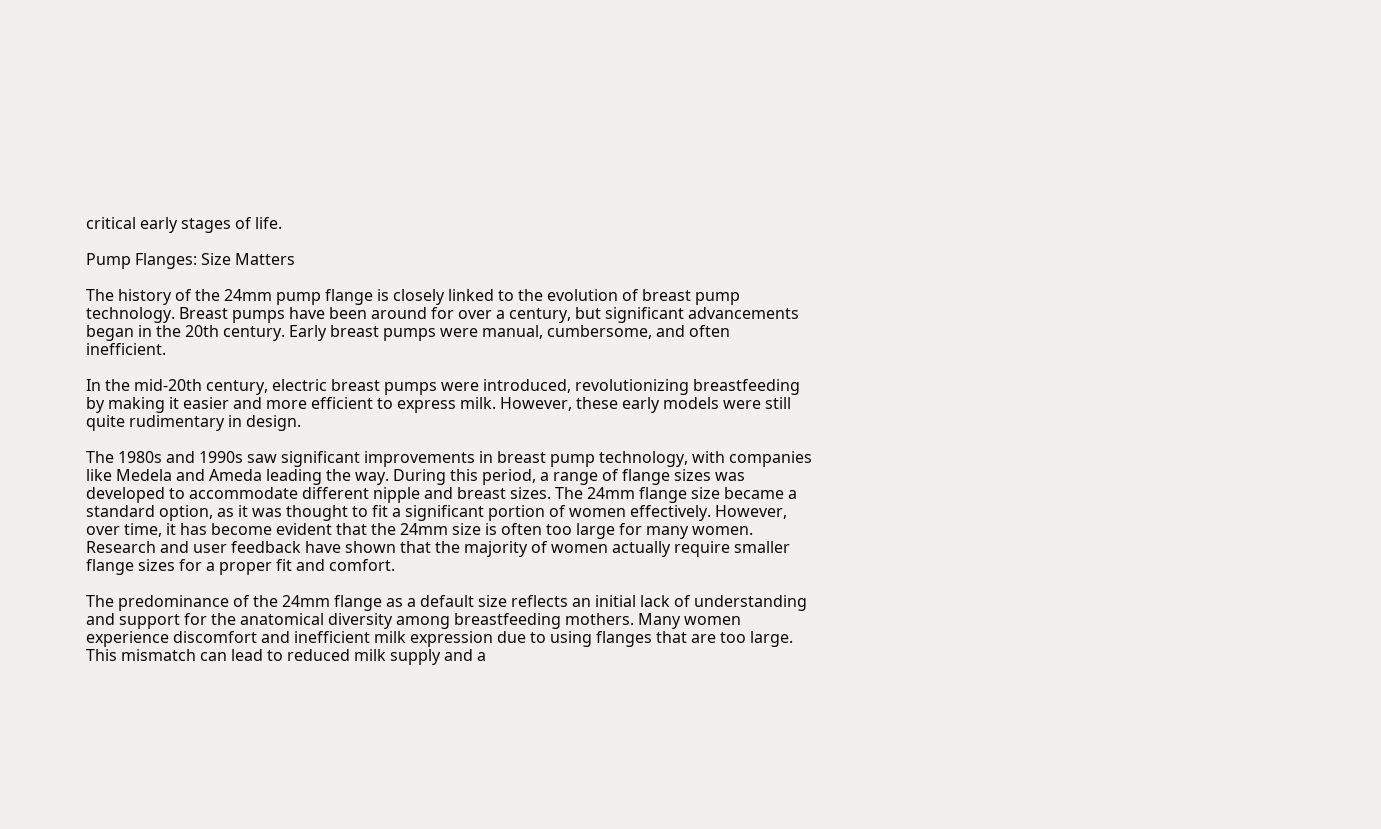critical early stages of life.

Pump Flanges: Size Matters

The history of the 24mm pump flange is closely linked to the evolution of breast pump technology. Breast pumps have been around for over a century, but significant advancements began in the 20th century. Early breast pumps were manual, cumbersome, and often inefficient.

In the mid-20th century, electric breast pumps were introduced, revolutionizing breastfeeding by making it easier and more efficient to express milk. However, these early models were still quite rudimentary in design.

The 1980s and 1990s saw significant improvements in breast pump technology, with companies like Medela and Ameda leading the way. During this period, a range of flange sizes was developed to accommodate different nipple and breast sizes. The 24mm flange size became a standard option, as it was thought to fit a significant portion of women effectively. However, over time, it has become evident that the 24mm size is often too large for many women. Research and user feedback have shown that the majority of women actually require smaller flange sizes for a proper fit and comfort.

The predominance of the 24mm flange as a default size reflects an initial lack of understanding and support for the anatomical diversity among breastfeeding mothers. Many women experience discomfort and inefficient milk expression due to using flanges that are too large. This mismatch can lead to reduced milk supply and a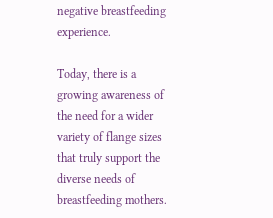negative breastfeeding experience.

Today, there is a growing awareness of the need for a wider variety of flange sizes that truly support the diverse needs of breastfeeding mothers.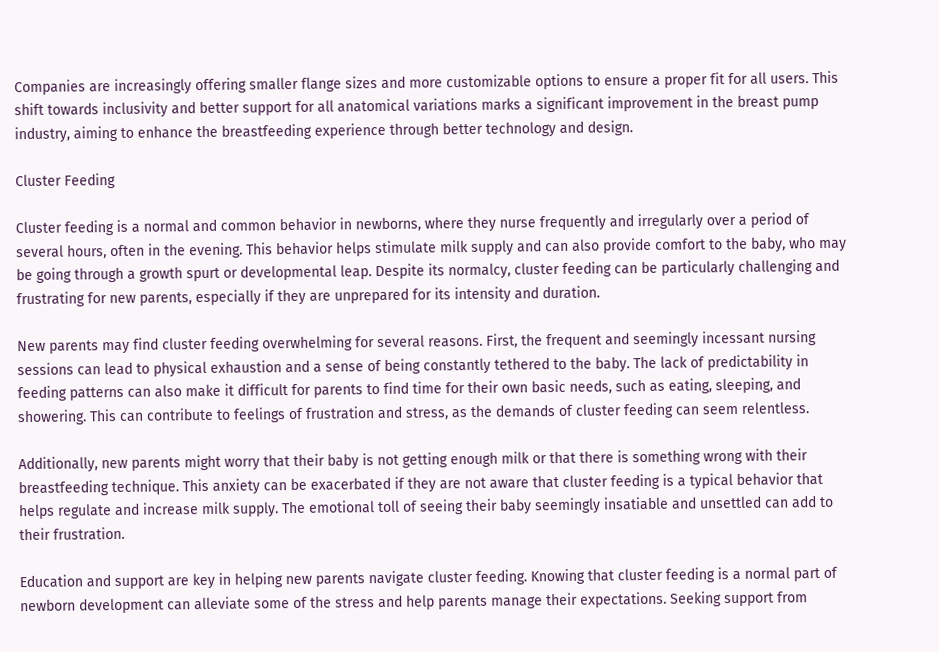Companies are increasingly offering smaller flange sizes and more customizable options to ensure a proper fit for all users. This shift towards inclusivity and better support for all anatomical variations marks a significant improvement in the breast pump industry, aiming to enhance the breastfeeding experience through better technology and design.

Cluster Feeding

Cluster feeding is a normal and common behavior in newborns, where they nurse frequently and irregularly over a period of several hours, often in the evening. This behavior helps stimulate milk supply and can also provide comfort to the baby, who may be going through a growth spurt or developmental leap. Despite its normalcy, cluster feeding can be particularly challenging and frustrating for new parents, especially if they are unprepared for its intensity and duration.

New parents may find cluster feeding overwhelming for several reasons. First, the frequent and seemingly incessant nursing sessions can lead to physical exhaustion and a sense of being constantly tethered to the baby. The lack of predictability in feeding patterns can also make it difficult for parents to find time for their own basic needs, such as eating, sleeping, and showering. This can contribute to feelings of frustration and stress, as the demands of cluster feeding can seem relentless.

Additionally, new parents might worry that their baby is not getting enough milk or that there is something wrong with their breastfeeding technique. This anxiety can be exacerbated if they are not aware that cluster feeding is a typical behavior that helps regulate and increase milk supply. The emotional toll of seeing their baby seemingly insatiable and unsettled can add to their frustration.

Education and support are key in helping new parents navigate cluster feeding. Knowing that cluster feeding is a normal part of newborn development can alleviate some of the stress and help parents manage their expectations. Seeking support from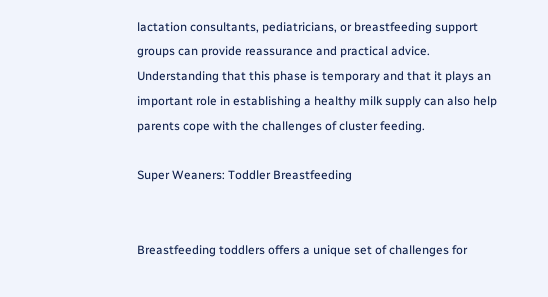lactation consultants, pediatricians, or breastfeeding support groups can provide reassurance and practical advice. Understanding that this phase is temporary and that it plays an important role in establishing a healthy milk supply can also help parents cope with the challenges of cluster feeding.

Super Weaners: Toddler Breastfeeding


Breastfeeding toddlers offers a unique set of challenges for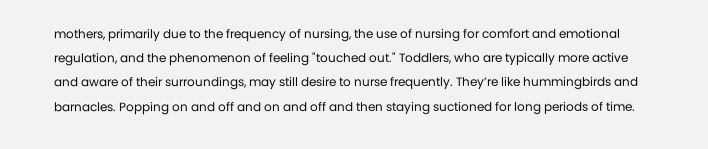mothers, primarily due to the frequency of nursing, the use of nursing for comfort and emotional regulation, and the phenomenon of feeling "touched out." Toddlers, who are typically more active and aware of their surroundings, may still desire to nurse frequently. They’re like hummingbirds and barnacles. Popping on and off and on and off and then staying suctioned for long periods of time.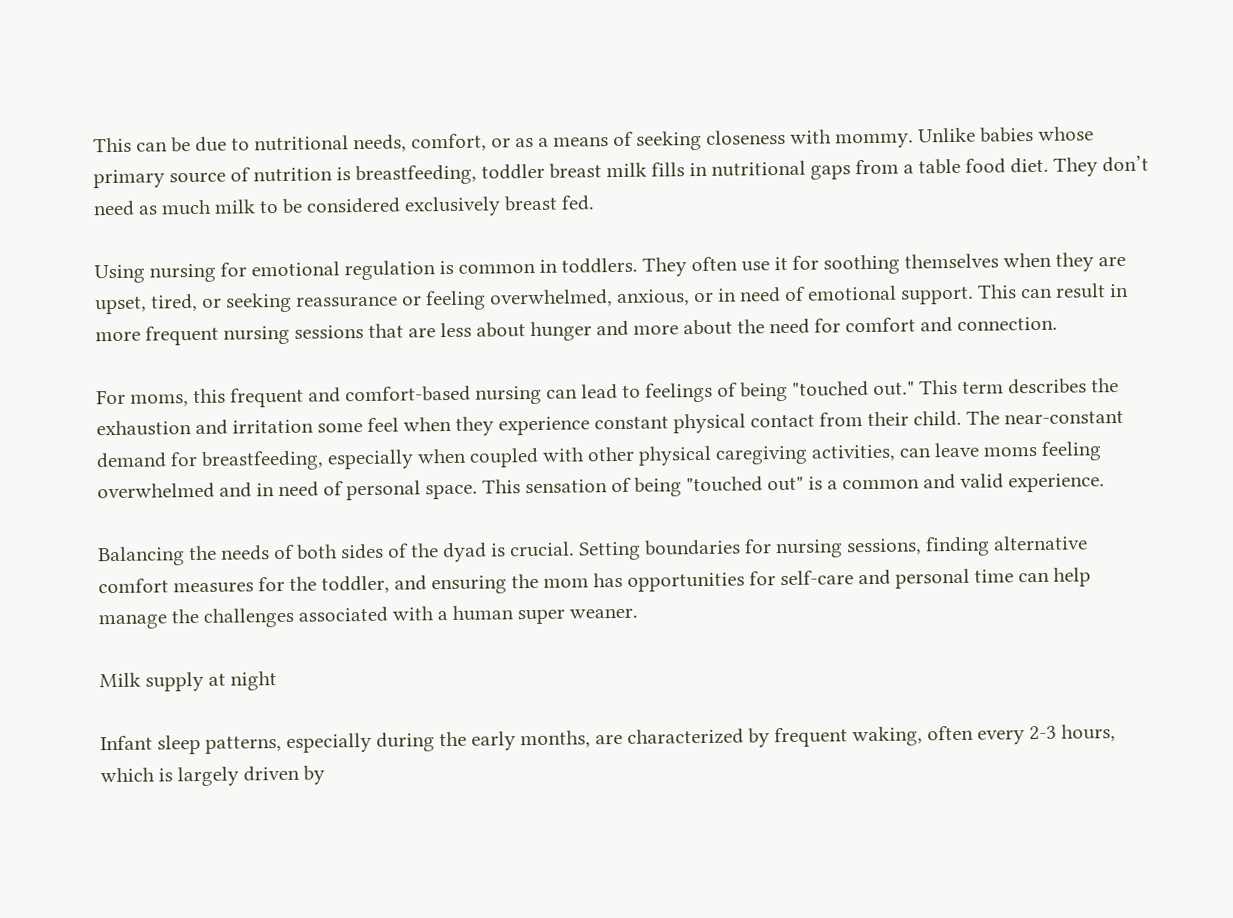This can be due to nutritional needs, comfort, or as a means of seeking closeness with mommy. Unlike babies whose primary source of nutrition is breastfeeding, toddler breast milk fills in nutritional gaps from a table food diet. They don’t need as much milk to be considered exclusively breast fed.

Using nursing for emotional regulation is common in toddlers. They often use it for soothing themselves when they are upset, tired, or seeking reassurance or feeling overwhelmed, anxious, or in need of emotional support. This can result in more frequent nursing sessions that are less about hunger and more about the need for comfort and connection.

For moms, this frequent and comfort-based nursing can lead to feelings of being "touched out." This term describes the exhaustion and irritation some feel when they experience constant physical contact from their child. The near-constant demand for breastfeeding, especially when coupled with other physical caregiving activities, can leave moms feeling overwhelmed and in need of personal space. This sensation of being "touched out" is a common and valid experience.

Balancing the needs of both sides of the dyad is crucial. Setting boundaries for nursing sessions, finding alternative comfort measures for the toddler, and ensuring the mom has opportunities for self-care and personal time can help manage the challenges associated with a human super weaner.

Milk supply at night

Infant sleep patterns, especially during the early months, are characterized by frequent waking, often every 2-3 hours, which is largely driven by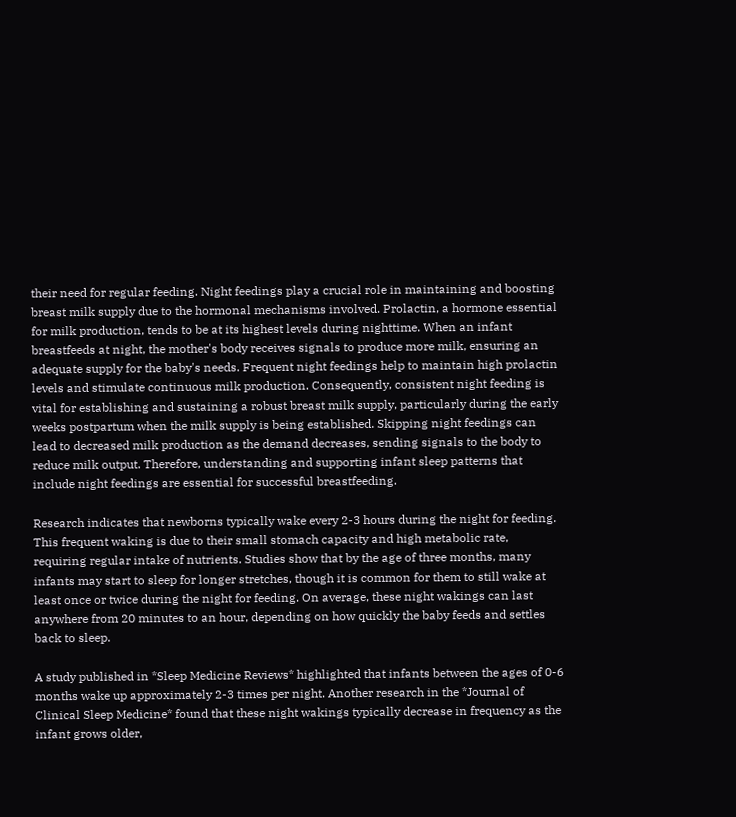their need for regular feeding. Night feedings play a crucial role in maintaining and boosting breast milk supply due to the hormonal mechanisms involved. Prolactin, a hormone essential for milk production, tends to be at its highest levels during nighttime. When an infant breastfeeds at night, the mother's body receives signals to produce more milk, ensuring an adequate supply for the baby's needs. Frequent night feedings help to maintain high prolactin levels and stimulate continuous milk production. Consequently, consistent night feeding is vital for establishing and sustaining a robust breast milk supply, particularly during the early weeks postpartum when the milk supply is being established. Skipping night feedings can lead to decreased milk production as the demand decreases, sending signals to the body to reduce milk output. Therefore, understanding and supporting infant sleep patterns that include night feedings are essential for successful breastfeeding.

Research indicates that newborns typically wake every 2-3 hours during the night for feeding. This frequent waking is due to their small stomach capacity and high metabolic rate, requiring regular intake of nutrients. Studies show that by the age of three months, many infants may start to sleep for longer stretches, though it is common for them to still wake at least once or twice during the night for feeding. On average, these night wakings can last anywhere from 20 minutes to an hour, depending on how quickly the baby feeds and settles back to sleep.

A study published in *Sleep Medicine Reviews* highlighted that infants between the ages of 0-6 months wake up approximately 2-3 times per night. Another research in the *Journal of Clinical Sleep Medicine* found that these night wakings typically decrease in frequency as the infant grows older,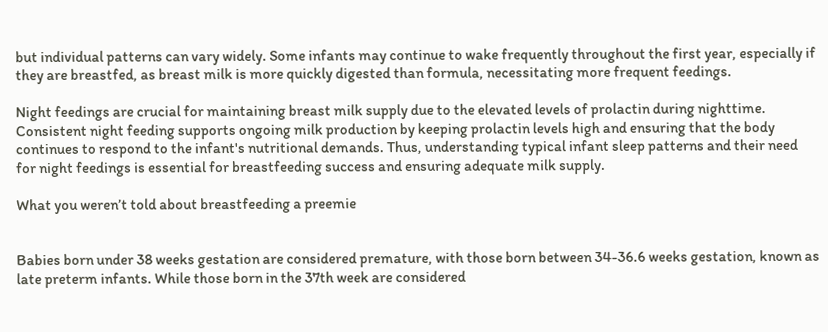but individual patterns can vary widely. Some infants may continue to wake frequently throughout the first year, especially if they are breastfed, as breast milk is more quickly digested than formula, necessitating more frequent feedings.

Night feedings are crucial for maintaining breast milk supply due to the elevated levels of prolactin during nighttime. Consistent night feeding supports ongoing milk production by keeping prolactin levels high and ensuring that the body continues to respond to the infant's nutritional demands. Thus, understanding typical infant sleep patterns and their need for night feedings is essential for breastfeeding success and ensuring adequate milk supply.

What you weren’t told about breastfeeding a preemie


Babies born under 38 weeks gestation are considered premature, with those born between 34-36.6 weeks gestation, known as late preterm infants. While those born in the 37th week are considered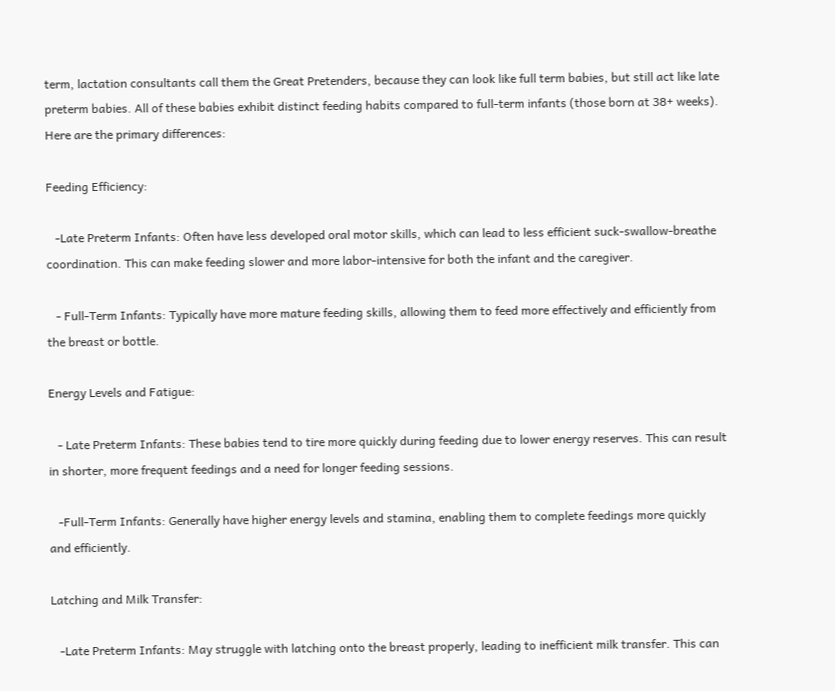term, lactation consultants call them the Great Pretenders, because they can look like full term babies, but still act like late preterm babies. All of these babies exhibit distinct feeding habits compared to full-term infants (those born at 38+ weeks). Here are the primary differences:

Feeding Efficiency:

   -Late Preterm Infants: Often have less developed oral motor skills, which can lead to less efficient suck-swallow-breathe coordination. This can make feeding slower and more labor-intensive for both the infant and the caregiver.

   - Full-Term Infants: Typically have more mature feeding skills, allowing them to feed more effectively and efficiently from the breast or bottle.

Energy Levels and Fatigue:

   - Late Preterm Infants: These babies tend to tire more quickly during feeding due to lower energy reserves. This can result in shorter, more frequent feedings and a need for longer feeding sessions.

   -Full-Term Infants: Generally have higher energy levels and stamina, enabling them to complete feedings more quickly and efficiently.

Latching and Milk Transfer:

   -Late Preterm Infants: May struggle with latching onto the breast properly, leading to inefficient milk transfer. This can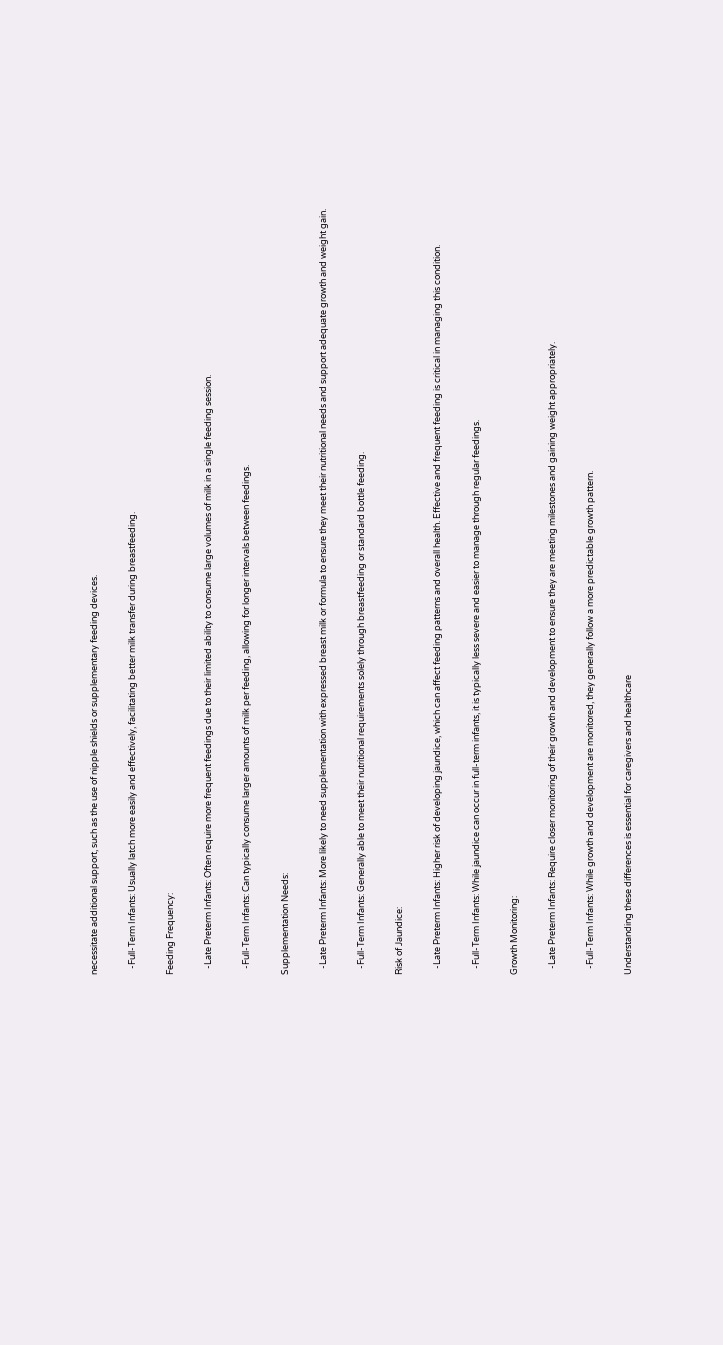necessitate additional support, such as the use of nipple shields or supplementary feeding devices.

   -Full-Term Infants: Usually latch more easily and effectively, facilitating better milk transfer during breastfeeding.

Feeding Frequency:

   -Late Preterm Infants: Often require more frequent feedings due to their limited ability to consume large volumes of milk in a single feeding session.

   -Full-Term Infants: Can typically consume larger amounts of milk per feeding, allowing for longer intervals between feedings.

Supplementation Needs:

   -Late Preterm Infants: More likely to need supplementation with expressed breast milk or formula to ensure they meet their nutritional needs and support adequate growth and weight gain.

   -Full-Term Infants: Generally able to meet their nutritional requirements solely through breastfeeding or standard bottle feeding.

Risk of Jaundice:

   -Late Preterm Infants: Higher risk of developing jaundice, which can affect feeding patterns and overall health. Effective and frequent feeding is critical in managing this condition.

   -Full-Term Infants: While jaundice can occur in full-term infants, it is typically less severe and easier to manage through regular feedings.

Growth Monitoring:

   -Late Preterm Infants: Require closer monitoring of their growth and development to ensure they are meeting milestones and gaining weight appropriately.

   -Full-Term Infants: While growth and development are monitored, they generally follow a more predictable growth pattern.

Understanding these differences is essential for caregivers and healthcare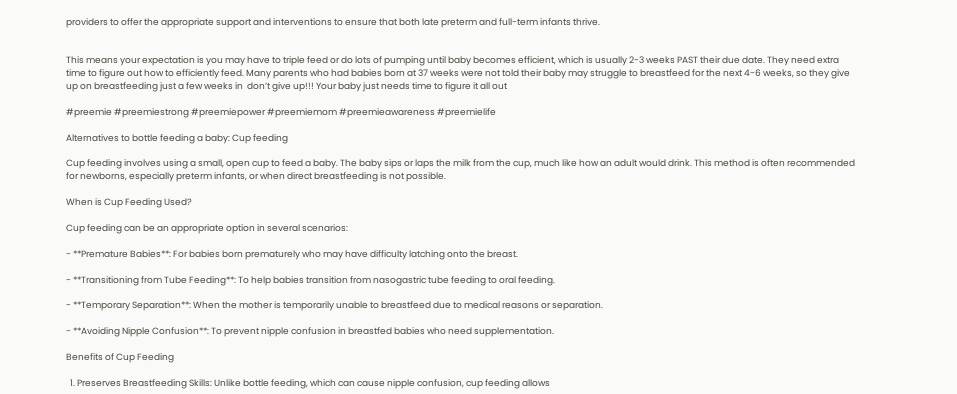providers to offer the appropriate support and interventions to ensure that both late preterm and full-term infants thrive.


This means your expectation is you may have to triple feed or do lots of pumping until baby becomes efficient, which is usually 2-3 weeks PAST their due date. They need extra time to figure out how to efficiently feed. Many parents who had babies born at 37 weeks were not told their baby may struggle to breastfeed for the next 4-6 weeks, so they give up on breastfeeding just a few weeks in  don’t give up!!! Your baby just needs time to figure it all out

#preemie #preemiestrong #preemiepower #preemiemom #preemieawareness #preemielife

Alternatives to bottle feeding a baby: Cup feeding

Cup feeding involves using a small, open cup to feed a baby. The baby sips or laps the milk from the cup, much like how an adult would drink. This method is often recommended for newborns, especially preterm infants, or when direct breastfeeding is not possible.

When is Cup Feeding Used?

Cup feeding can be an appropriate option in several scenarios:

- **Premature Babies**: For babies born prematurely who may have difficulty latching onto the breast.

- **Transitioning from Tube Feeding**: To help babies transition from nasogastric tube feeding to oral feeding.

- **Temporary Separation**: When the mother is temporarily unable to breastfeed due to medical reasons or separation.

- **Avoiding Nipple Confusion**: To prevent nipple confusion in breastfed babies who need supplementation.

Benefits of Cup Feeding

  1. Preserves Breastfeeding Skills: Unlike bottle feeding, which can cause nipple confusion, cup feeding allows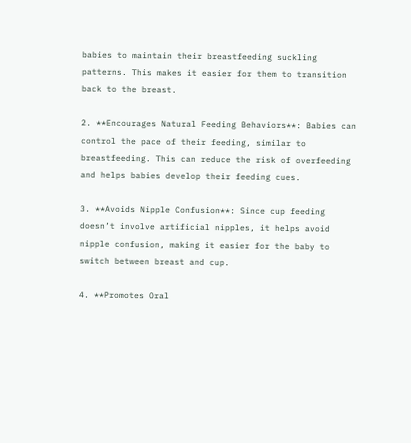babies to maintain their breastfeeding suckling patterns. This makes it easier for them to transition back to the breast.

2. **Encourages Natural Feeding Behaviors**: Babies can control the pace of their feeding, similar to breastfeeding. This can reduce the risk of overfeeding and helps babies develop their feeding cues.

3. **Avoids Nipple Confusion**: Since cup feeding doesn’t involve artificial nipples, it helps avoid nipple confusion, making it easier for the baby to switch between breast and cup.

4. **Promotes Oral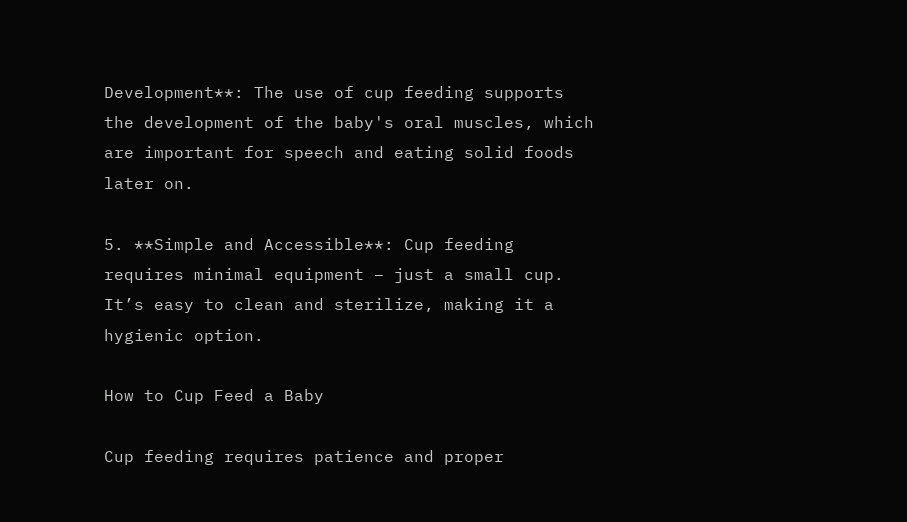Development**: The use of cup feeding supports the development of the baby's oral muscles, which are important for speech and eating solid foods later on.

5. **Simple and Accessible**: Cup feeding requires minimal equipment – just a small cup. It’s easy to clean and sterilize, making it a hygienic option.

How to Cup Feed a Baby

Cup feeding requires patience and proper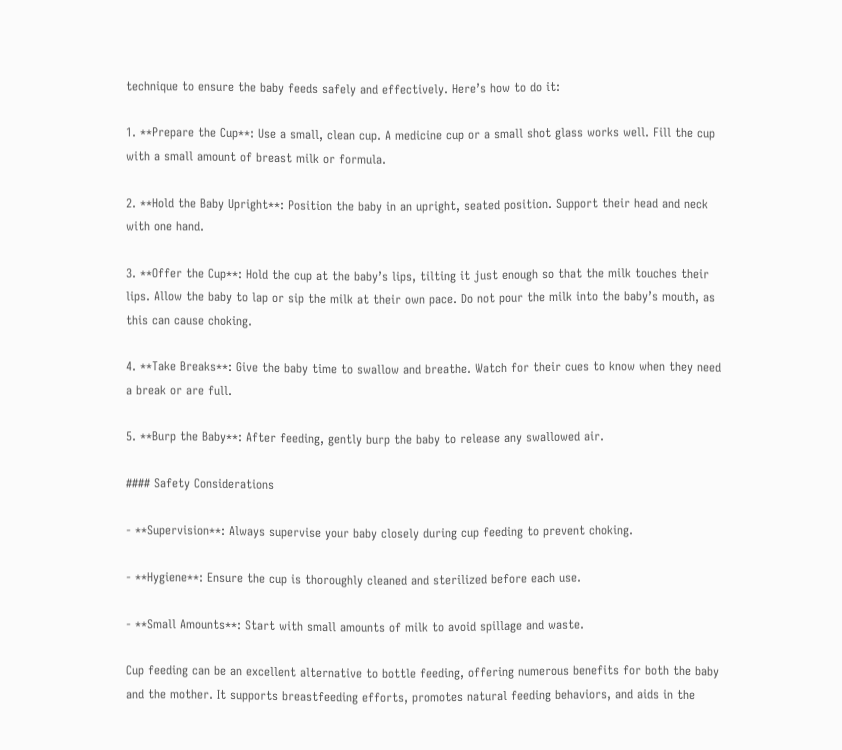technique to ensure the baby feeds safely and effectively. Here’s how to do it:

1. **Prepare the Cup**: Use a small, clean cup. A medicine cup or a small shot glass works well. Fill the cup with a small amount of breast milk or formula.

2. **Hold the Baby Upright**: Position the baby in an upright, seated position. Support their head and neck with one hand.

3. **Offer the Cup**: Hold the cup at the baby’s lips, tilting it just enough so that the milk touches their lips. Allow the baby to lap or sip the milk at their own pace. Do not pour the milk into the baby’s mouth, as this can cause choking.

4. **Take Breaks**: Give the baby time to swallow and breathe. Watch for their cues to know when they need a break or are full.

5. **Burp the Baby**: After feeding, gently burp the baby to release any swallowed air.

#### Safety Considerations

- **Supervision**: Always supervise your baby closely during cup feeding to prevent choking.

- **Hygiene**: Ensure the cup is thoroughly cleaned and sterilized before each use.

- **Small Amounts**: Start with small amounts of milk to avoid spillage and waste.

Cup feeding can be an excellent alternative to bottle feeding, offering numerous benefits for both the baby and the mother. It supports breastfeeding efforts, promotes natural feeding behaviors, and aids in the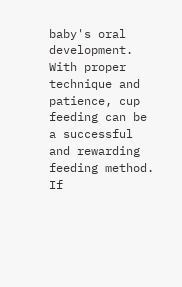baby's oral development. With proper technique and patience, cup feeding can be a successful and rewarding feeding method. If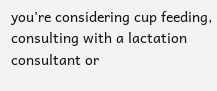you’re considering cup feeding, consulting with a lactation consultant or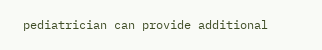pediatrician can provide additional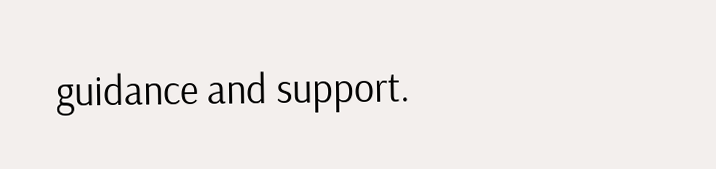guidance and support.